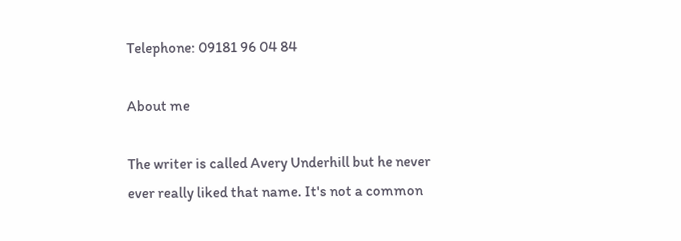Telephone: 09181 96 04 84

About me

The writer is called Avery Underhill but he never
ever really liked that name. It's not a common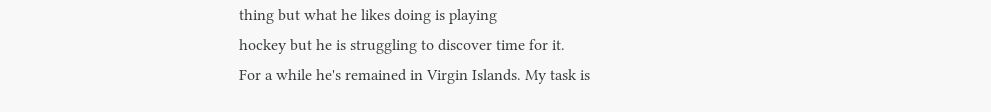thing but what he likes doing is playing
hockey but he is struggling to discover time for it.
For a while he's remained in Virgin Islands. My task is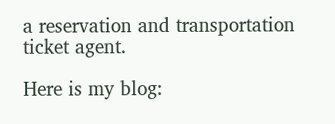a reservation and transportation ticket agent.

Here is my blog: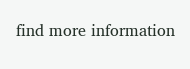find more information